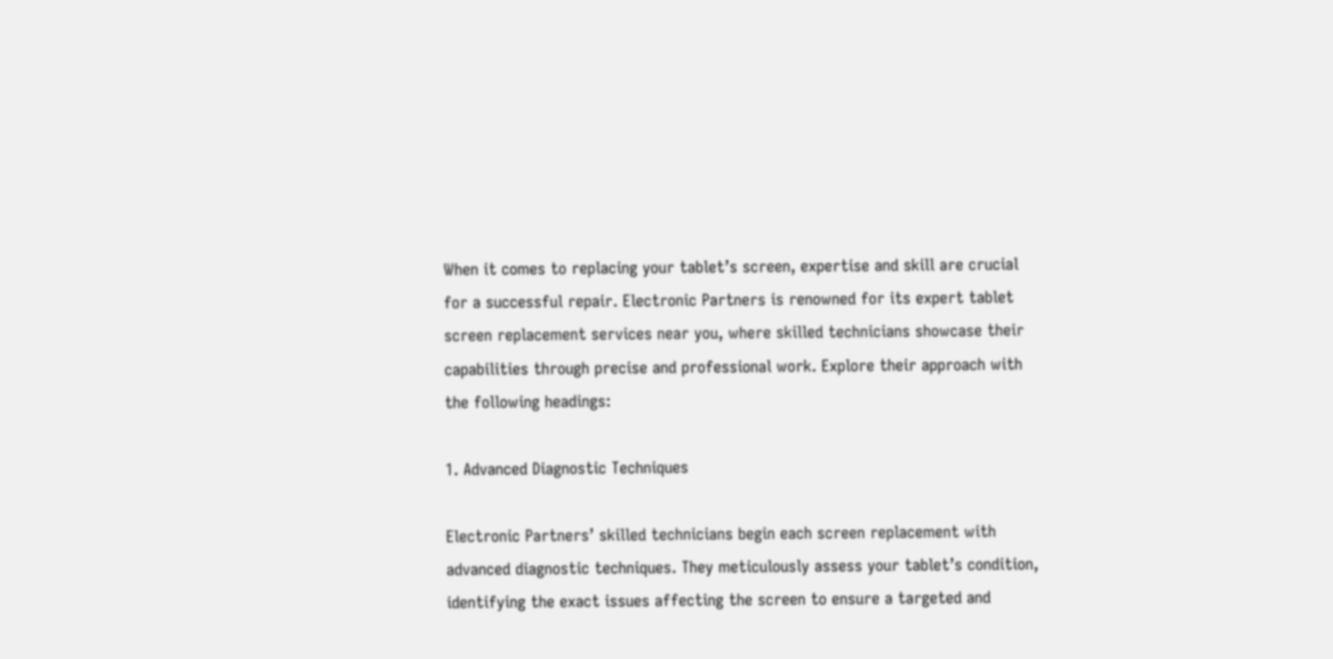When it comes to replacing your tablet’s screen, expertise and skill are crucial for a successful repair. Electronic Partners is renowned for its expert tablet screen replacement services near you, where skilled technicians showcase their capabilities through precise and professional work. Explore their approach with the following headings:

1. Advanced Diagnostic Techniques

Electronic Partners’ skilled technicians begin each screen replacement with advanced diagnostic techniques. They meticulously assess your tablet’s condition, identifying the exact issues affecting the screen to ensure a targeted and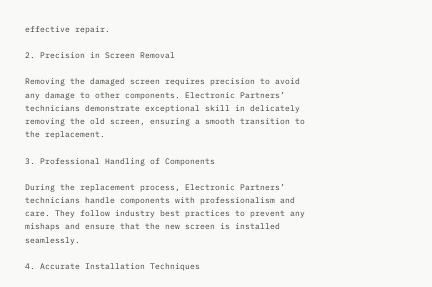effective repair.

2. Precision in Screen Removal

Removing the damaged screen requires precision to avoid any damage to other components. Electronic Partners’ technicians demonstrate exceptional skill in delicately removing the old screen, ensuring a smooth transition to the replacement.

3. Professional Handling of Components

During the replacement process, Electronic Partners’ technicians handle components with professionalism and care. They follow industry best practices to prevent any mishaps and ensure that the new screen is installed seamlessly.

4. Accurate Installation Techniques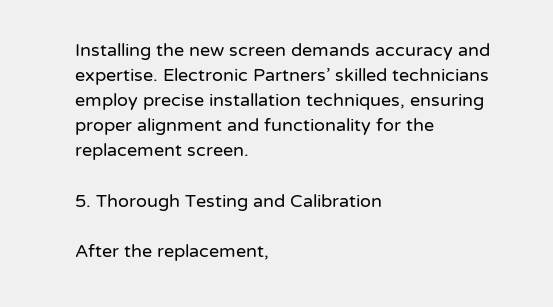Installing the new screen demands accuracy and expertise. Electronic Partners’ skilled technicians employ precise installation techniques, ensuring proper alignment and functionality for the replacement screen.

5. Thorough Testing and Calibration

After the replacement,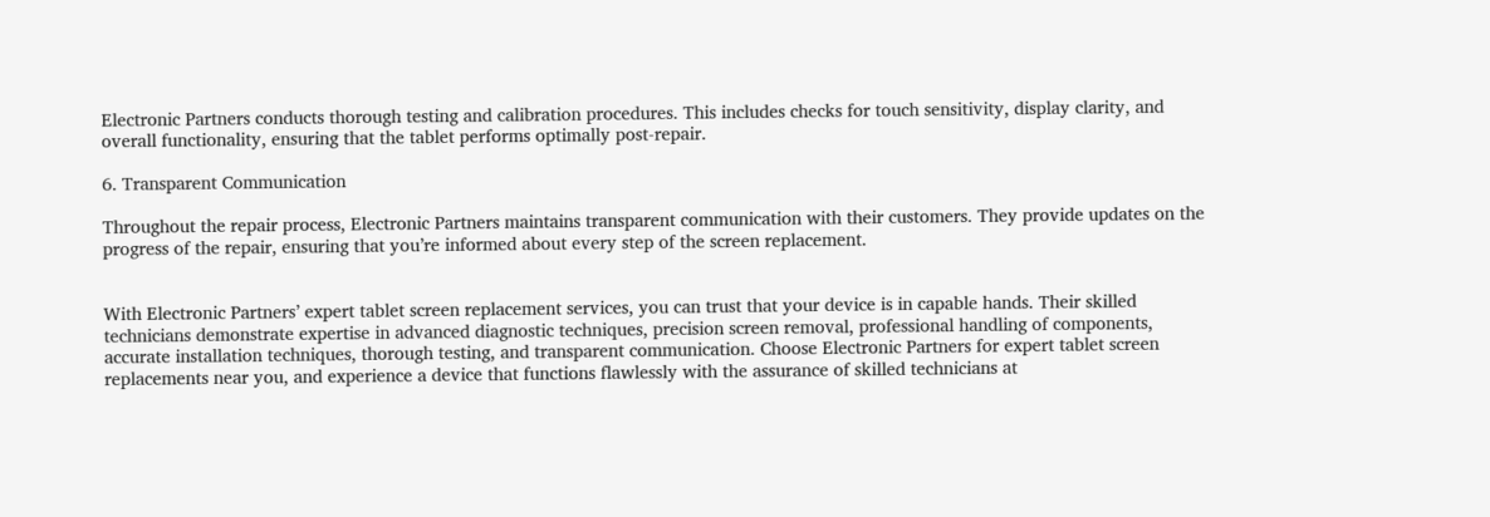Electronic Partners conducts thorough testing and calibration procedures. This includes checks for touch sensitivity, display clarity, and overall functionality, ensuring that the tablet performs optimally post-repair.

6. Transparent Communication

Throughout the repair process, Electronic Partners maintains transparent communication with their customers. They provide updates on the progress of the repair, ensuring that you’re informed about every step of the screen replacement.


With Electronic Partners’ expert tablet screen replacement services, you can trust that your device is in capable hands. Their skilled technicians demonstrate expertise in advanced diagnostic techniques, precision screen removal, professional handling of components, accurate installation techniques, thorough testing, and transparent communication. Choose Electronic Partners for expert tablet screen replacements near you, and experience a device that functions flawlessly with the assurance of skilled technicians at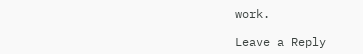work.

Leave a Reply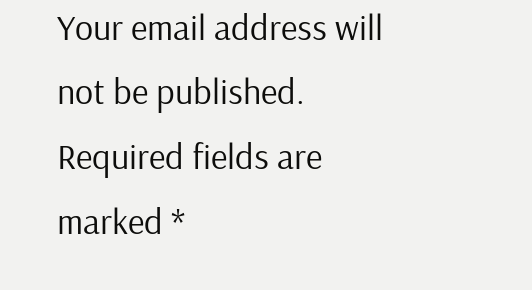Your email address will not be published. Required fields are marked *